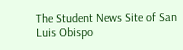The Student News Site of San Luis Obispo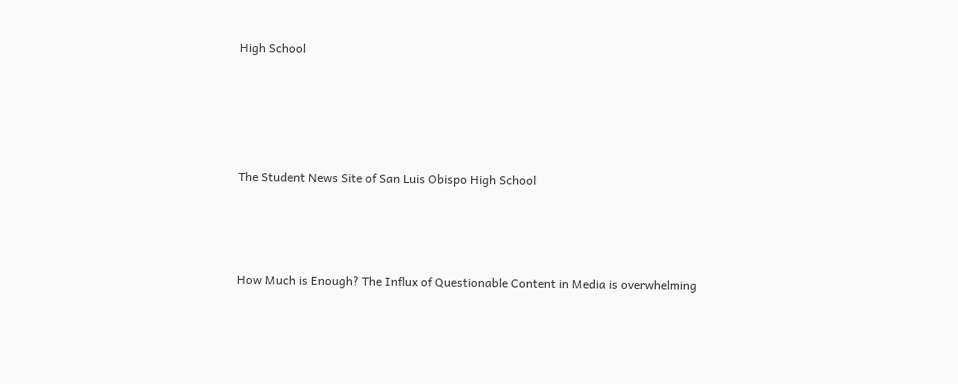High School




The Student News Site of San Luis Obispo High School



How Much is Enough? The Influx of Questionable Content in Media is overwhelming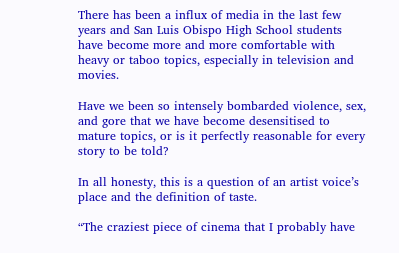There has been a influx of media in the last few years and San Luis Obispo High School students have become more and more comfortable with heavy or taboo topics, especially in television and movies.

Have we been so intensely bombarded violence, sex, and gore that we have become desensitised to mature topics, or is it perfectly reasonable for every story to be told?

In all honesty, this is a question of an artist voice’s place and the definition of taste.

“The craziest piece of cinema that I probably have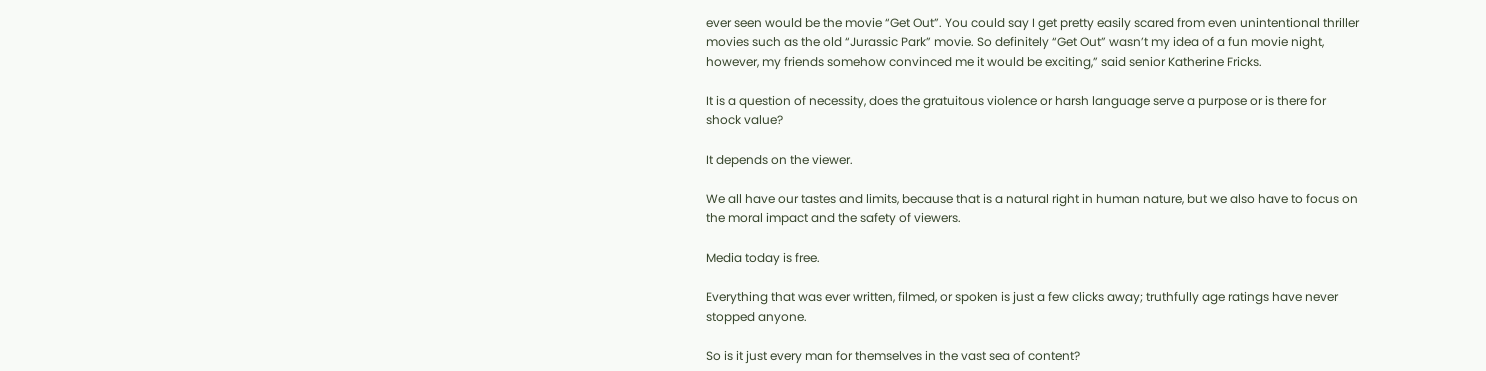ever seen would be the movie “Get Out”. You could say I get pretty easily scared from even unintentional thriller movies such as the old “Jurassic Park” movie. So definitely “Get Out” wasn’t my idea of a fun movie night, however, my friends somehow convinced me it would be exciting,” said senior Katherine Fricks.

It is a question of necessity, does the gratuitous violence or harsh language serve a purpose or is there for shock value?

It depends on the viewer.

We all have our tastes and limits, because that is a natural right in human nature, but we also have to focus on the moral impact and the safety of viewers.

Media today is free.

Everything that was ever written, filmed, or spoken is just a few clicks away; truthfully age ratings have never stopped anyone.

So is it just every man for themselves in the vast sea of content?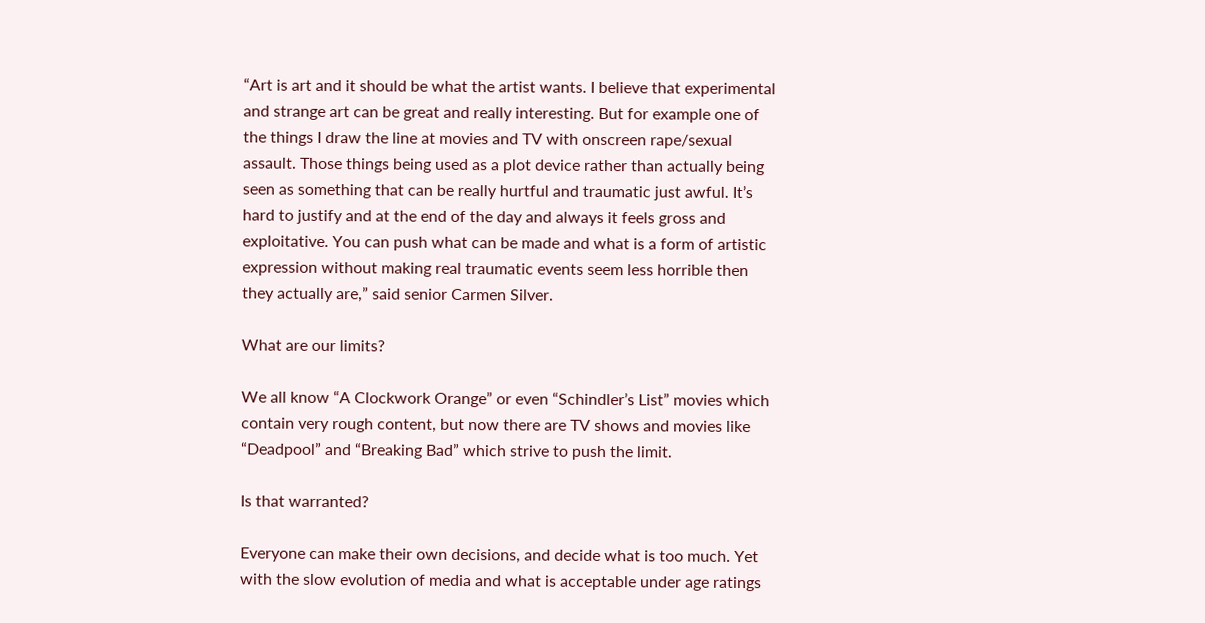“Art is art and it should be what the artist wants. I believe that experimental and strange art can be great and really interesting. But for example one of the things I draw the line at movies and TV with onscreen rape/sexual assault. Those things being used as a plot device rather than actually being seen as something that can be really hurtful and traumatic just awful. It’s hard to justify and at the end of the day and always it feels gross and exploitative. You can push what can be made and what is a form of artistic expression without making real traumatic events seem less horrible then they actually are,” said senior Carmen Silver.

What are our limits?

We all know “A Clockwork Orange” or even “Schindler’s List” movies which contain very rough content, but now there are TV shows and movies like “Deadpool” and “Breaking Bad” which strive to push the limit.

Is that warranted?

Everyone can make their own decisions, and decide what is too much. Yet with the slow evolution of media and what is acceptable under age ratings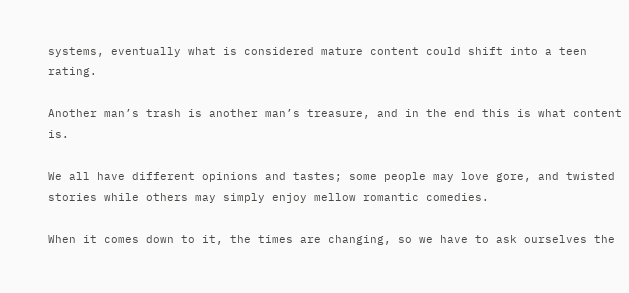systems, eventually what is considered mature content could shift into a teen rating.

Another man’s trash is another man’s treasure, and in the end this is what content is.

We all have different opinions and tastes; some people may love gore, and twisted stories while others may simply enjoy mellow romantic comedies.

When it comes down to it, the times are changing, so we have to ask ourselves the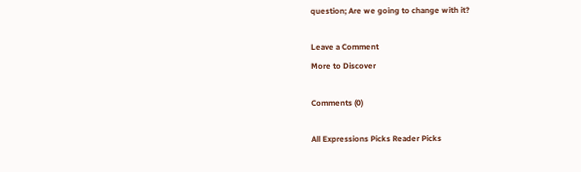question; Are we going to change with it?

Leave a Comment
More to Discover

Comments (0)

All Expressions Picks Reader Picks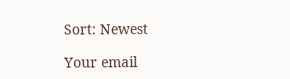Sort: Newest

Your email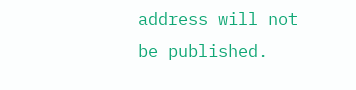address will not be published.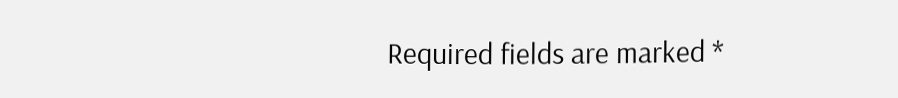Required fields are marked *